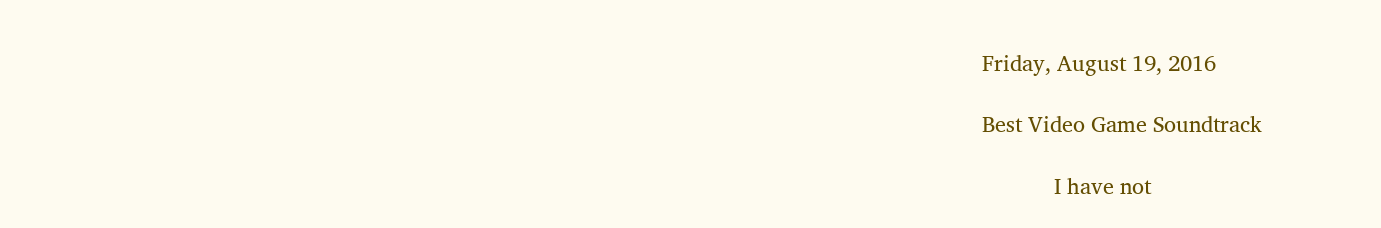Friday, August 19, 2016

Best Video Game Soundtrack

            I have not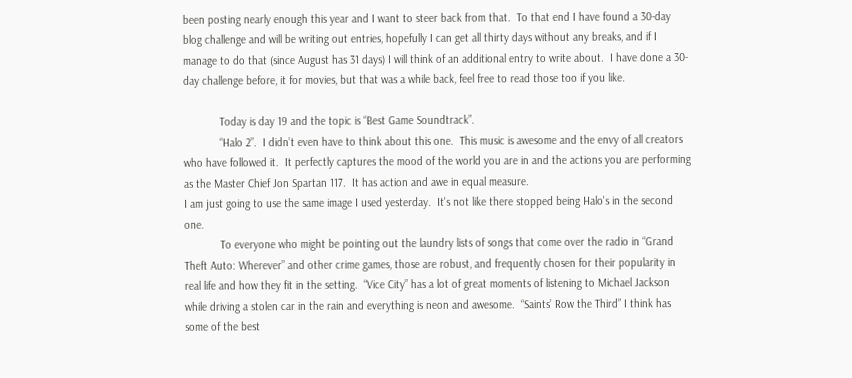been posting nearly enough this year and I want to steer back from that.  To that end I have found a 30-day blog challenge and will be writing out entries, hopefully I can get all thirty days without any breaks, and if I manage to do that (since August has 31 days) I will think of an additional entry to write about.  I have done a 30-day challenge before, it for movies, but that was a while back, feel free to read those too if you like.

            Today is day 19 and the topic is “Best Game Soundtrack”.
            “Halo 2”.  I didn’t even have to think about this one.  This music is awesome and the envy of all creators who have followed it.  It perfectly captures the mood of the world you are in and the actions you are performing as the Master Chief Jon Spartan 117.  It has action and awe in equal measure.
I am just going to use the same image I used yesterday.  It's not like there stopped being Halo's in the second one.
            To everyone who might be pointing out the laundry lists of songs that come over the radio in “Grand Theft Auto: Wherever” and other crime games, those are robust, and frequently chosen for their popularity in real life and how they fit in the setting.  “Vice City” has a lot of great moments of listening to Michael Jackson while driving a stolen car in the rain and everything is neon and awesome.  “Saints’ Row the Third” I think has some of the best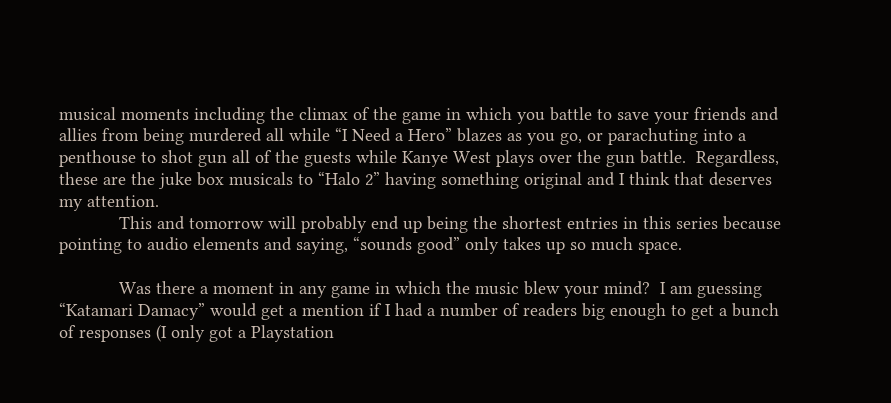musical moments including the climax of the game in which you battle to save your friends and allies from being murdered all while “I Need a Hero” blazes as you go, or parachuting into a penthouse to shot gun all of the guests while Kanye West plays over the gun battle.  Regardless, these are the juke box musicals to “Halo 2” having something original and I think that deserves my attention.
            This and tomorrow will probably end up being the shortest entries in this series because pointing to audio elements and saying, “sounds good” only takes up so much space.

            Was there a moment in any game in which the music blew your mind?  I am guessing “Katamari Damacy” would get a mention if I had a number of readers big enough to get a bunch of responses (I only got a Playstation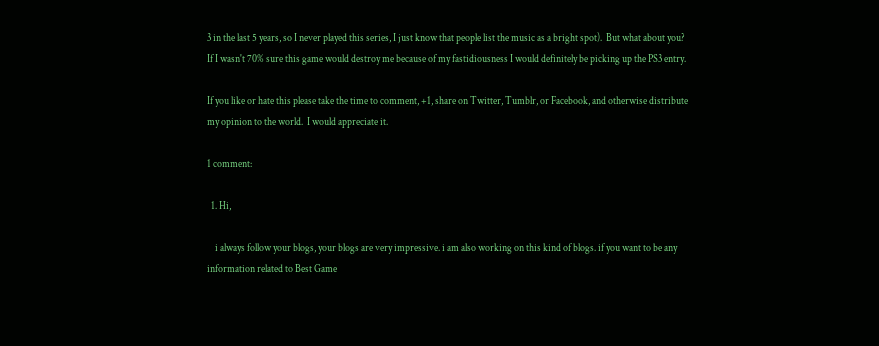3 in the last 5 years, so I never played this series, I just know that people list the music as a bright spot).  But what about you?
If I wasn't 70% sure this game would destroy me because of my fastidiousness I would definitely be picking up the PS3 entry.

If you like or hate this please take the time to comment, +1, share on Twitter, Tumblr, or Facebook, and otherwise distribute my opinion to the world.  I would appreciate it.

1 comment:

  1. Hi,

    i always follow your blogs, your blogs are very impressive. i am also working on this kind of blogs. if you want to be any information related to Best Game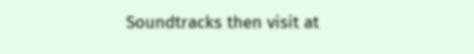Soundtracks then visit at